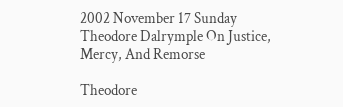2002 November 17 Sunday
Theodore Dalrymple On Justice, Mercy, And Remorse

Theodore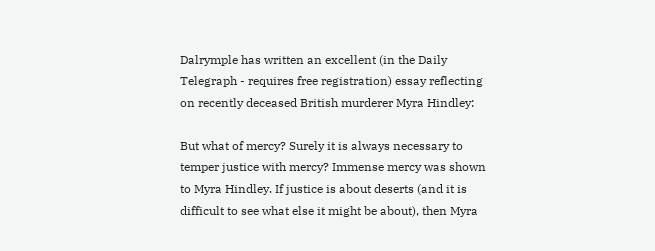Dalrymple has written an excellent (in the Daily Telegraph - requires free registration) essay reflecting on recently deceased British murderer Myra Hindley:

But what of mercy? Surely it is always necessary to temper justice with mercy? Immense mercy was shown to Myra Hindley. If justice is about deserts (and it is difficult to see what else it might be about), then Myra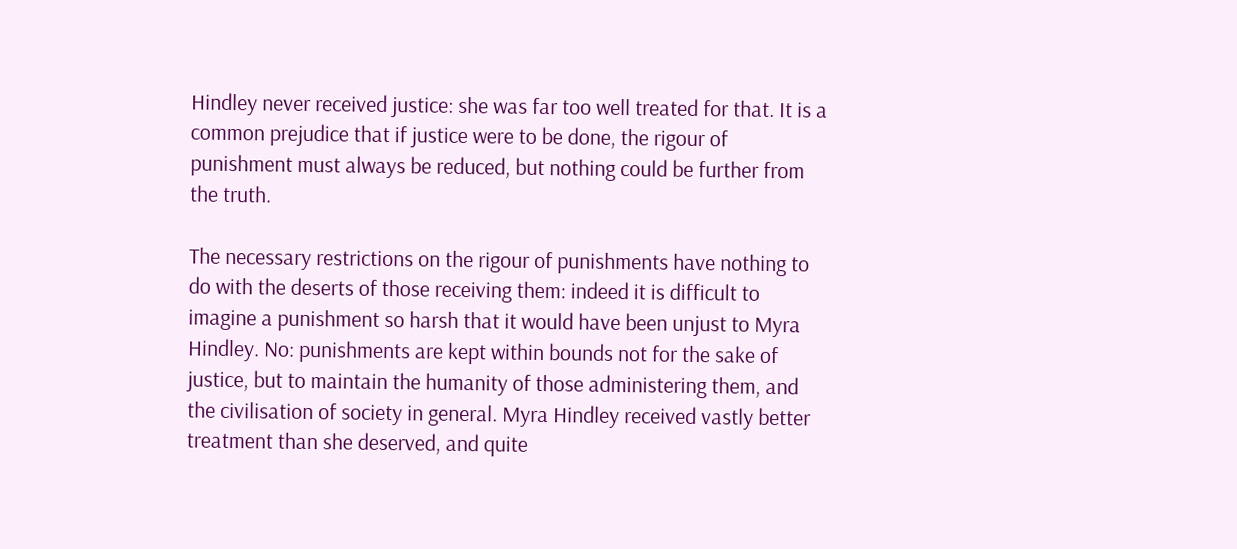Hindley never received justice: she was far too well treated for that. It is a common prejudice that if justice were to be done, the rigour of punishment must always be reduced, but nothing could be further from the truth.

The necessary restrictions on the rigour of punishments have nothing to do with the deserts of those receiving them: indeed it is difficult to imagine a punishment so harsh that it would have been unjust to Myra Hindley. No: punishments are kept within bounds not for the sake of justice, but to maintain the humanity of those administering them, and the civilisation of society in general. Myra Hindley received vastly better treatment than she deserved, and quite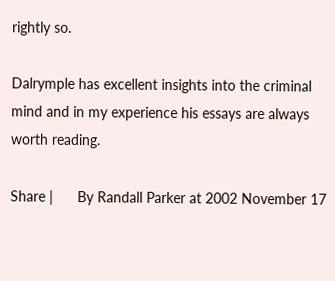rightly so.

Dalrymple has excellent insights into the criminal mind and in my experience his essays are always worth reading.

Share |      By Randall Parker at 2002 November 17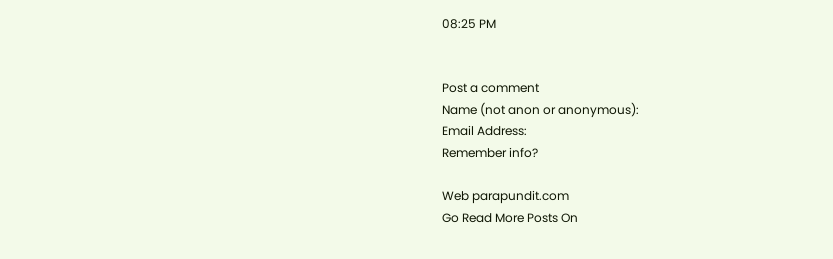08:25 PM


Post a comment
Name (not anon or anonymous):
Email Address:
Remember info?

Web parapundit.com
Go Read More Posts On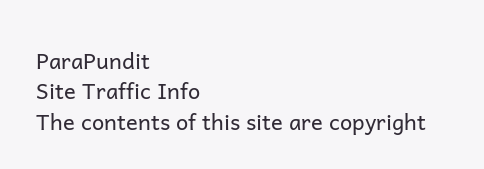ParaPundit
Site Traffic Info
The contents of this site are copyright